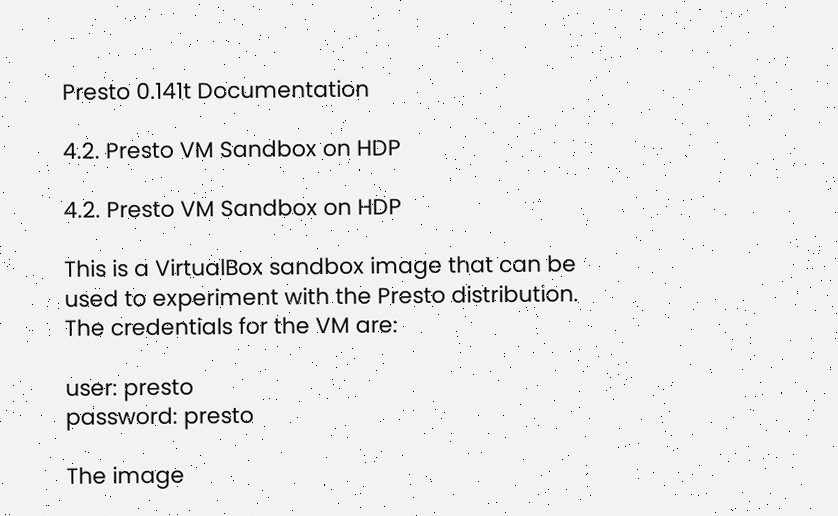Presto 0.141t Documentation

4.2. Presto VM Sandbox on HDP

4.2. Presto VM Sandbox on HDP

This is a VirtualBox sandbox image that can be used to experiment with the Presto distribution. The credentials for the VM are:

user: presto
password: presto

The image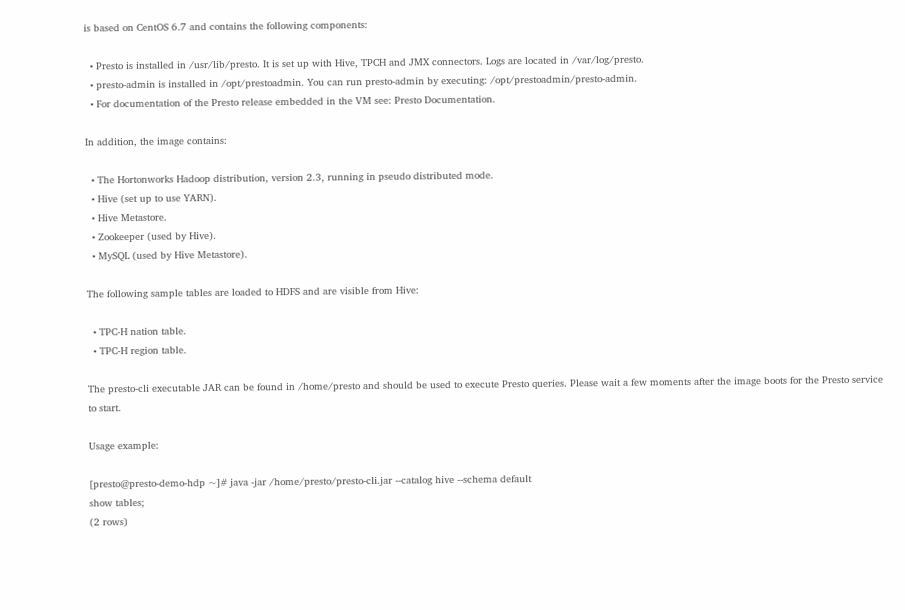is based on CentOS 6.7 and contains the following components:

  • Presto is installed in /usr/lib/presto. It is set up with Hive, TPCH and JMX connectors. Logs are located in /var/log/presto.
  • presto-admin is installed in /opt/prestoadmin. You can run presto-admin by executing: /opt/prestoadmin/presto-admin.
  • For documentation of the Presto release embedded in the VM see: Presto Documentation.

In addition, the image contains:

  • The Hortonworks Hadoop distribution, version 2.3, running in pseudo distributed mode.
  • Hive (set up to use YARN).
  • Hive Metastore.
  • Zookeeper (used by Hive).
  • MySQL (used by Hive Metastore).

The following sample tables are loaded to HDFS and are visible from Hive:

  • TPC-H nation table.
  • TPC-H region table.

The presto-cli executable JAR can be found in /home/presto and should be used to execute Presto queries. Please wait a few moments after the image boots for the Presto service to start.

Usage example:

[presto@presto-demo-hdp ~]# java -jar /home/presto/presto-cli.jar --catalog hive --schema default
show tables;
(2 rows)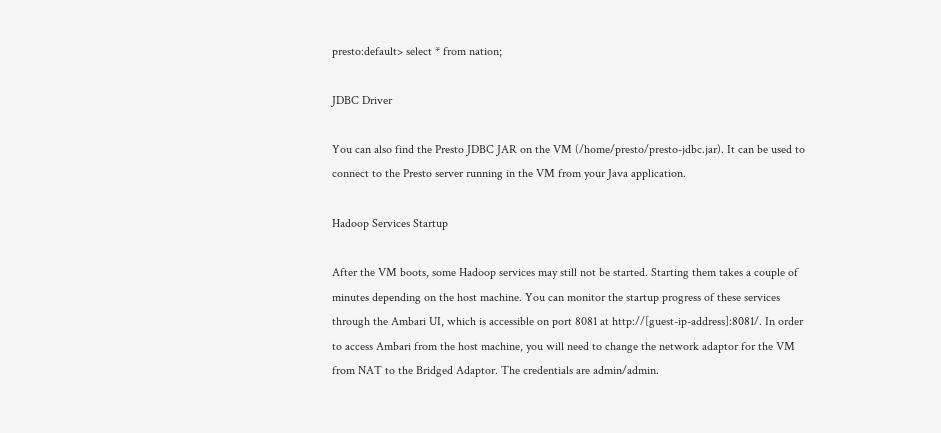presto:default> select * from nation;

JDBC Driver

You can also find the Presto JDBC JAR on the VM (/home/presto/presto-jdbc.jar). It can be used to connect to the Presto server running in the VM from your Java application.

Hadoop Services Startup

After the VM boots, some Hadoop services may still not be started. Starting them takes a couple of minutes depending on the host machine. You can monitor the startup progress of these services through the Ambari UI, which is accessible on port 8081 at http://[guest-ip-address]:8081/. In order to access Ambari from the host machine, you will need to change the network adaptor for the VM from NAT to the Bridged Adaptor. The credentials are admin/admin.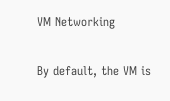VM Networking

By default, the VM is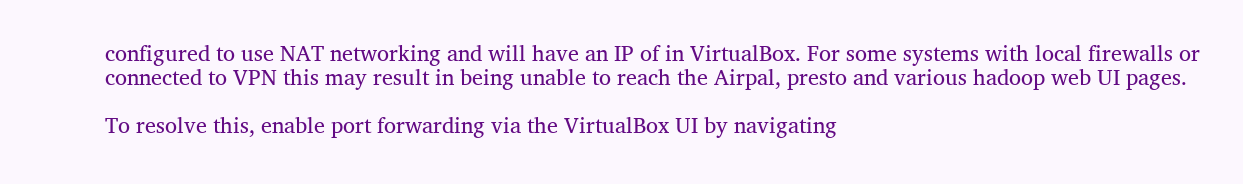configured to use NAT networking and will have an IP of in VirtualBox. For some systems with local firewalls or connected to VPN this may result in being unable to reach the Airpal, presto and various hadoop web UI pages.

To resolve this, enable port forwarding via the VirtualBox UI by navigating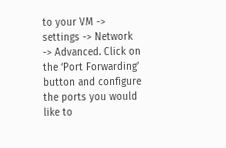to your VM -> settings -> Network -> Advanced. Click on the ‘Port Forwarding’ button and configure the ports you would like to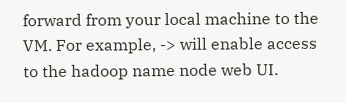forward from your local machine to the VM. For example, -> will enable access to the hadoop name node web UI.